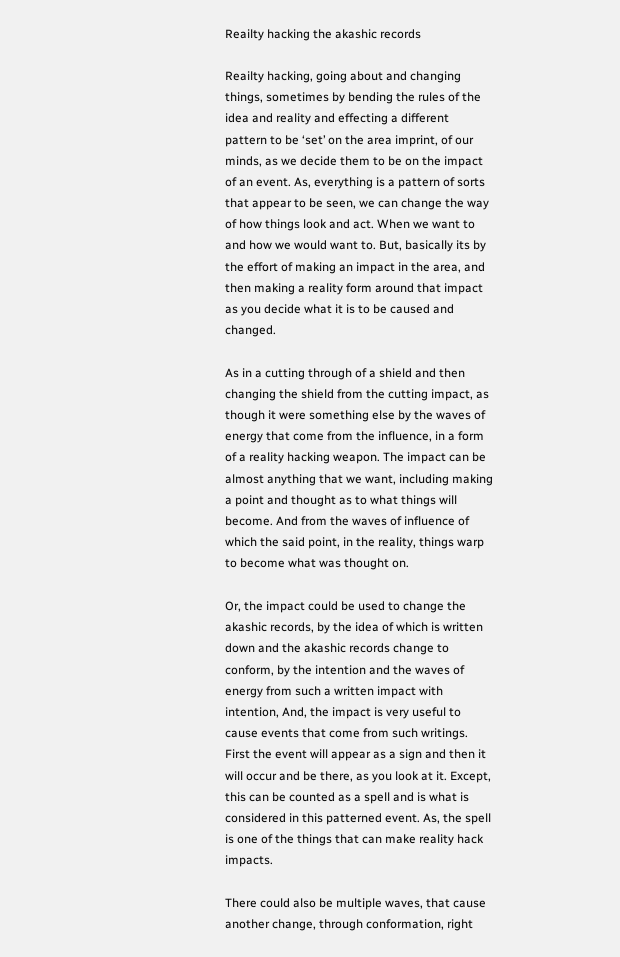Reailty hacking the akashic records

Reailty hacking, going about and changing things, sometimes by bending the rules of the idea and reality and effecting a different pattern to be ‘set’ on the area imprint, of our minds, as we decide them to be on the impact of an event. As, everything is a pattern of sorts that appear to be seen, we can change the way of how things look and act. When we want to and how we would want to. But, basically its by the effort of making an impact in the area, and then making a reality form around that impact as you decide what it is to be caused and changed.

As in a cutting through of a shield and then changing the shield from the cutting impact, as though it were something else by the waves of energy that come from the influence, in a form of a reality hacking weapon. The impact can be almost anything that we want, including making a point and thought as to what things will become. And from the waves of influence of which the said point, in the reality, things warp to become what was thought on.

Or, the impact could be used to change the akashic records, by the idea of which is written down and the akashic records change to conform, by the intention and the waves of energy from such a written impact with intention, And, the impact is very useful to cause events that come from such writings. First the event will appear as a sign and then it will occur and be there, as you look at it. Except, this can be counted as a spell and is what is considered in this patterned event. As, the spell is one of the things that can make reality hack impacts.

There could also be multiple waves, that cause another change, through conformation, right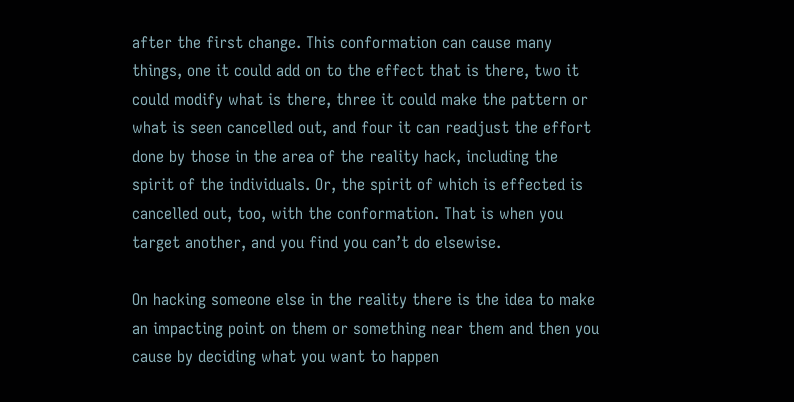after the first change. This conformation can cause many things, one it could add on to the effect that is there, two it could modify what is there, three it could make the pattern or what is seen cancelled out, and four it can readjust the effort done by those in the area of the reality hack, including the spirit of the individuals. Or, the spirit of which is effected is cancelled out, too, with the conformation. That is when you target another, and you find you can’t do elsewise.

On hacking someone else in the reality there is the idea to make an impacting point on them or something near them and then you cause by deciding what you want to happen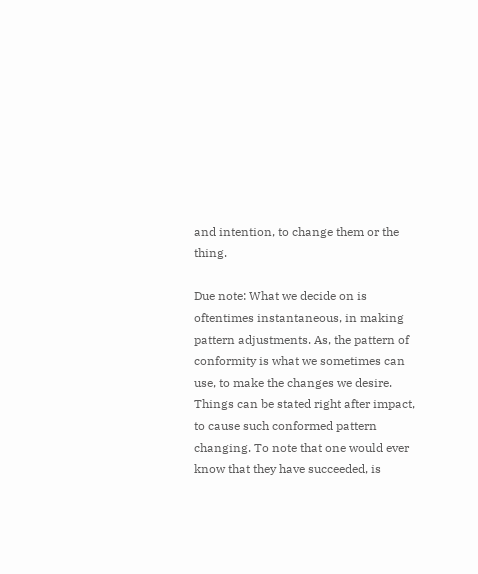and intention, to change them or the thing.

Due note: What we decide on is oftentimes instantaneous, in making pattern adjustments. As, the pattern of conformity is what we sometimes can use, to make the changes we desire. Things can be stated right after impact, to cause such conformed pattern changing. To note that one would ever know that they have succeeded, is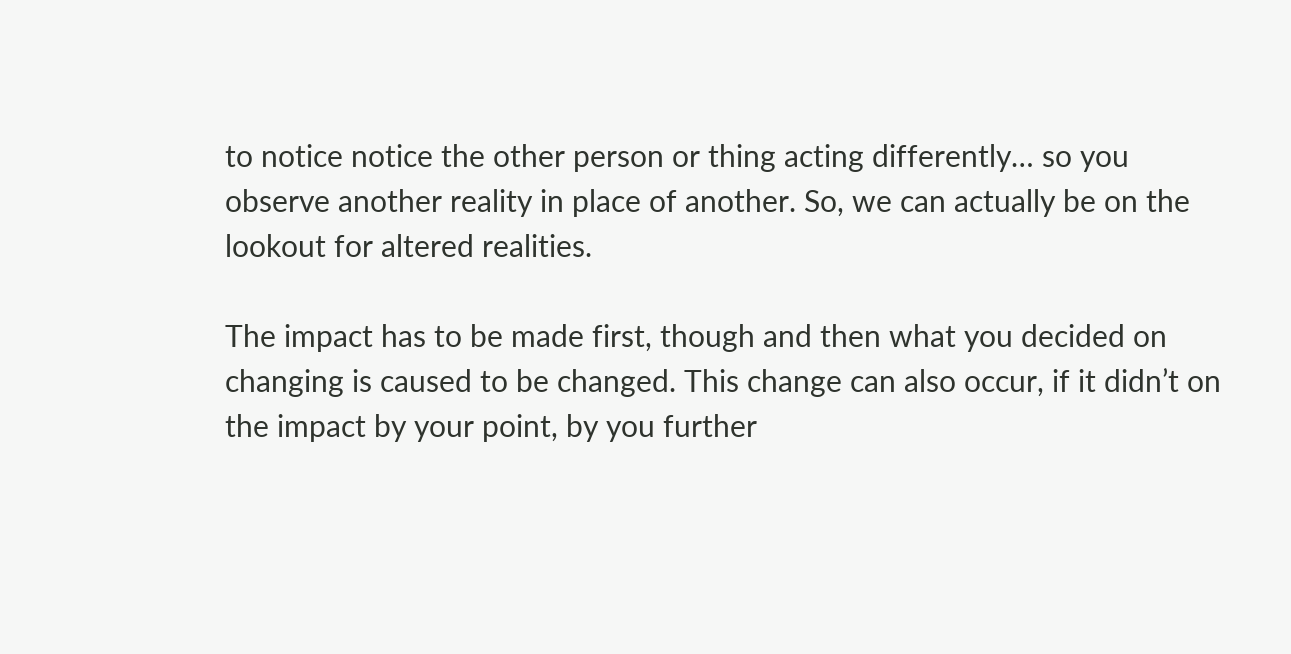to notice notice the other person or thing acting differently… so you observe another reality in place of another. So, we can actually be on the lookout for altered realities.

The impact has to be made first, though and then what you decided on changing is caused to be changed. This change can also occur, if it didn’t on the impact by your point, by you further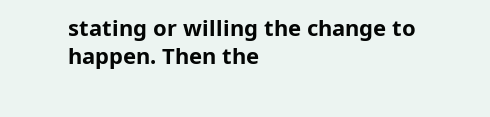stating or willing the change to happen. Then the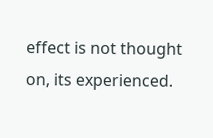effect is not thought on, its experienced.